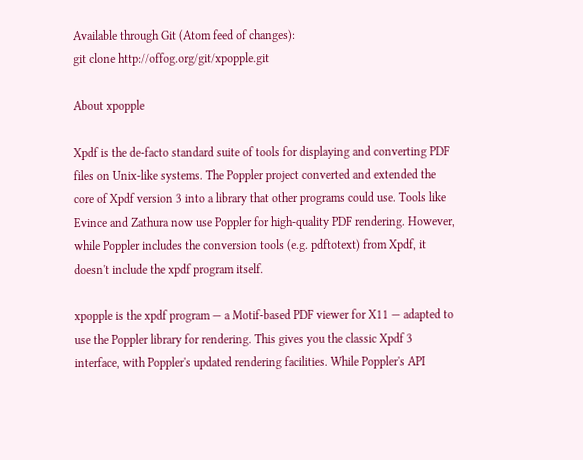Available through Git (Atom feed of changes):
git clone http://offog.org/git/xpopple.git

About xpopple

Xpdf is the de-facto standard suite of tools for displaying and converting PDF files on Unix-like systems. The Poppler project converted and extended the core of Xpdf version 3 into a library that other programs could use. Tools like Evince and Zathura now use Poppler for high-quality PDF rendering. However, while Poppler includes the conversion tools (e.g. pdftotext) from Xpdf, it doesn't include the xpdf program itself.

xpopple is the xpdf program — a Motif-based PDF viewer for X11 — adapted to use the Poppler library for rendering. This gives you the classic Xpdf 3 interface, with Poppler's updated rendering facilities. While Poppler's API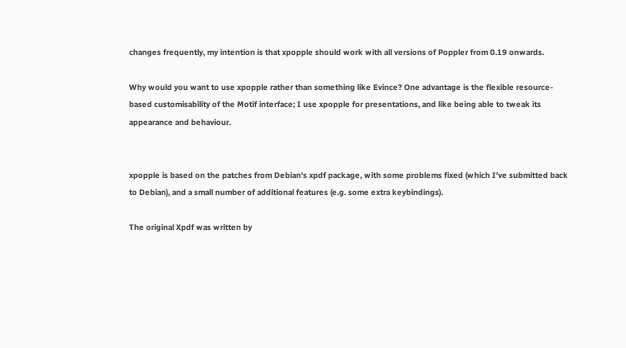changes frequently, my intention is that xpopple should work with all versions of Poppler from 0.19 onwards.

Why would you want to use xpopple rather than something like Evince? One advantage is the flexible resource-based customisability of the Motif interface; I use xpopple for presentations, and like being able to tweak its appearance and behaviour.


xpopple is based on the patches from Debian's xpdf package, with some problems fixed (which I've submitted back to Debian), and a small number of additional features (e.g. some extra keybindings).

The original Xpdf was written by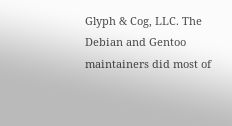Glyph & Cog, LLC. The Debian and Gentoo maintainers did most of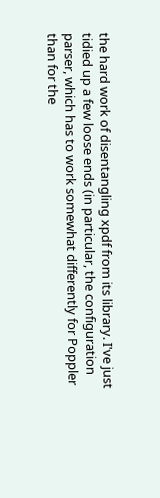the hard work of disentangling xpdf from its library. I've just tidied up a few loose ends (in particular, the configuration parser, which has to work somewhat differently for Poppler than for the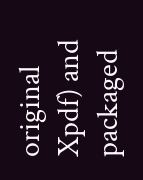original Xpdf) and packaged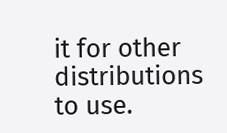it for other distributions to use.